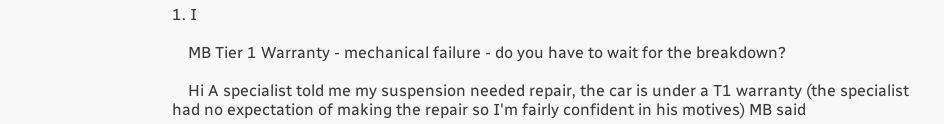1. I

    MB Tier 1 Warranty - mechanical failure - do you have to wait for the breakdown?

    Hi A specialist told me my suspension needed repair, the car is under a T1 warranty (the specialist had no expectation of making the repair so I'm fairly confident in his motives) MB said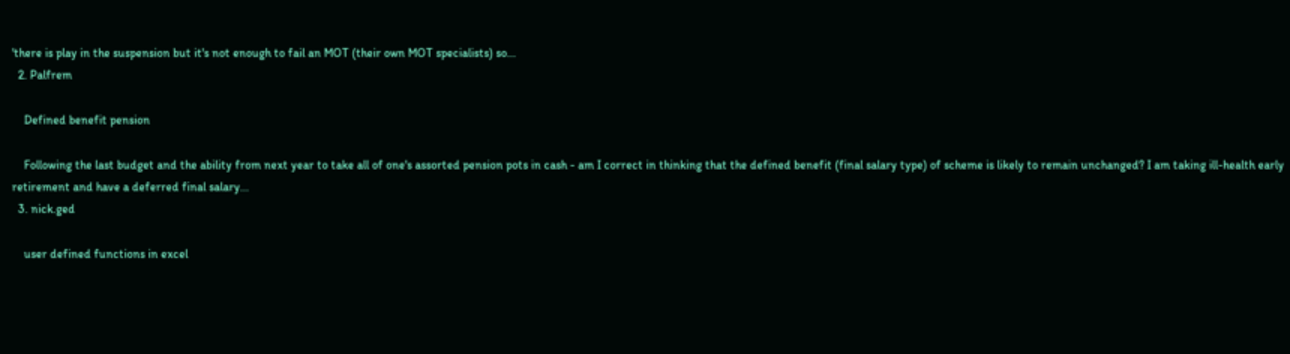'there is play in the suspension but it's not enough to fail an MOT (their own MOT specialists) so...
  2. Palfrem

    Defined benefit pension

    Following the last budget and the ability from next year to take all of one's assorted pension pots in cash - am I correct in thinking that the defined benefit (final salary type) of scheme is likely to remain unchanged? I am taking ill-health early retirement and have a deferred final salary...
  3. nick.ged

    user defined functions in excel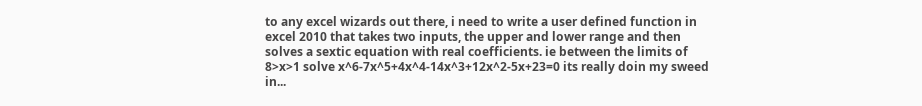to any excel wizards out there, i need to write a user defined function in excel 2010 that takes two inputs, the upper and lower range and then solves a sextic equation with real coefficients. ie between the limits of 8>x>1 solve x^6-7x^5+4x^4-14x^3+12x^2-5x+23=0 its really doin my sweed in...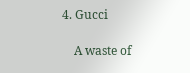4. Gucci

    A waste of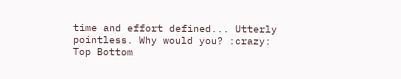time and effort defined... Utterly pointless. Why would you? :crazy:
Top Bottom